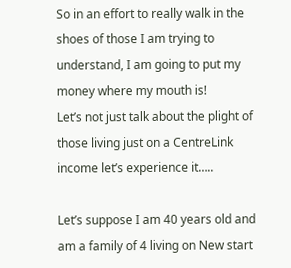So in an effort to really walk in the shoes of those I am trying to understand, I am going to put my money where my mouth is!
Let’s not just talk about the plight of those living just on a CentreLink income let’s experience it…..

Let’s suppose I am 40 years old and am a family of 4 living on New start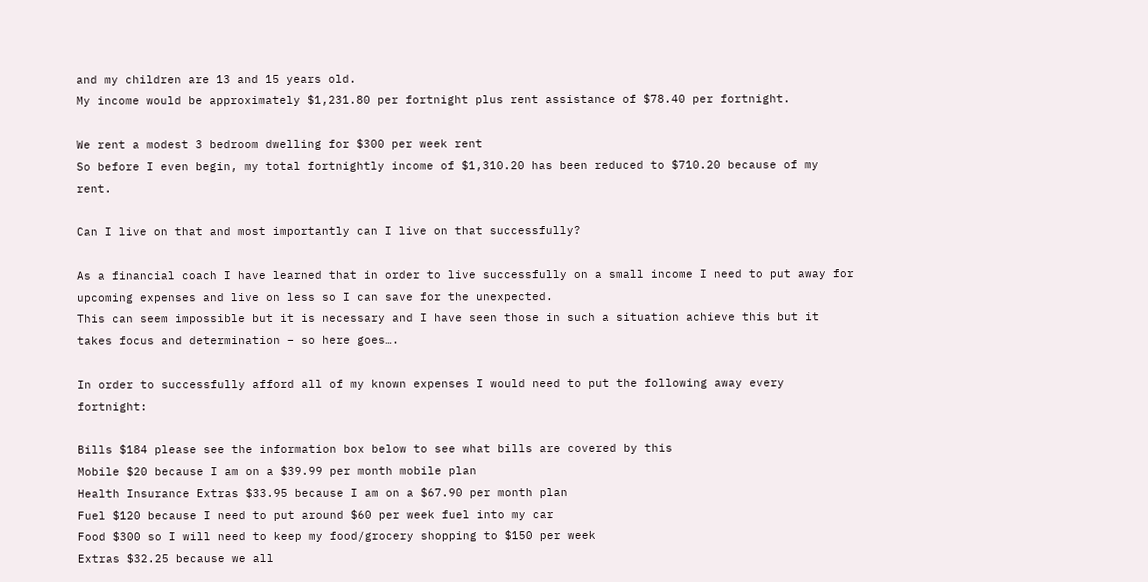and my children are 13 and 15 years old.
My income would be approximately $1,231.80 per fortnight plus rent assistance of $78.40 per fortnight.

We rent a modest 3 bedroom dwelling for $300 per week rent
So before I even begin, my total fortnightly income of $1,310.20 has been reduced to $710.20 because of my rent.

Can I live on that and most importantly can I live on that successfully?

As a financial coach I have learned that in order to live successfully on a small income I need to put away for upcoming expenses and live on less so I can save for the unexpected.
This can seem impossible but it is necessary and I have seen those in such a situation achieve this but it takes focus and determination – so here goes….

In order to successfully afford all of my known expenses I would need to put the following away every fortnight:

Bills $184 please see the information box below to see what bills are covered by this
Mobile $20 because I am on a $39.99 per month mobile plan
Health Insurance Extras $33.95 because I am on a $67.90 per month plan
Fuel $120 because I need to put around $60 per week fuel into my car
Food $300 so I will need to keep my food/grocery shopping to $150 per week
Extras $32.25 because we all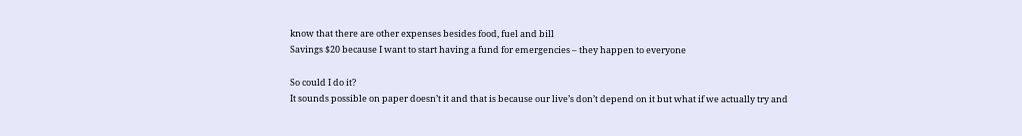know that there are other expenses besides food, fuel and bill
Savings $20 because I want to start having a fund for emergencies – they happen to everyone

So could I do it?
It sounds possible on paper doesn’t it and that is because our live’s don’t depend on it but what if we actually try and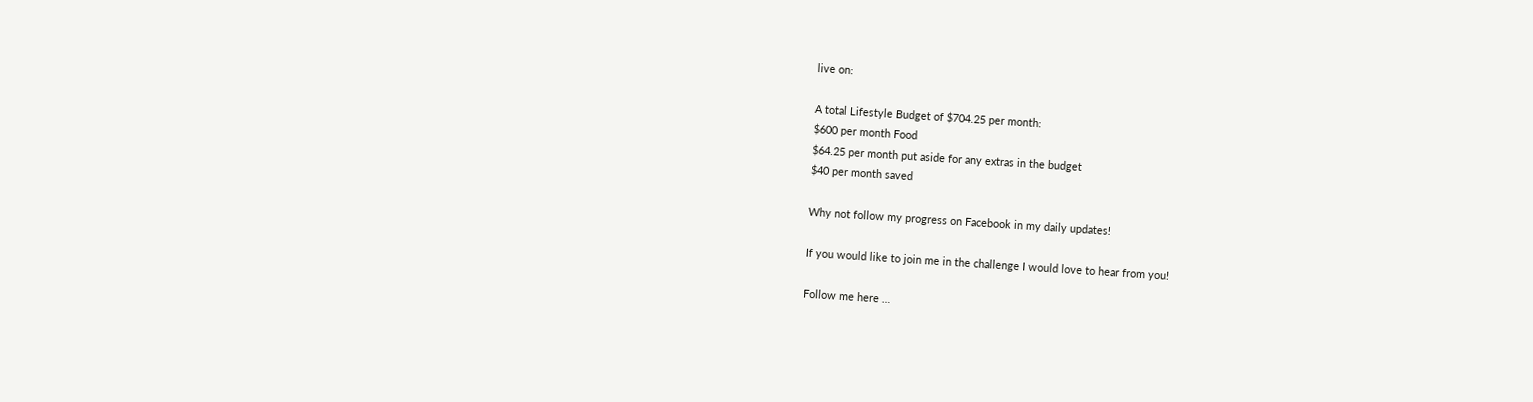live on:

A total Lifestyle Budget of $704.25 per month:
$600 per month Food
$64.25 per month put aside for any extras in the budget
$40 per month saved

Why not follow my progress on Facebook in my daily updates!

If you would like to join me in the challenge I would love to hear from you!

Follow me here …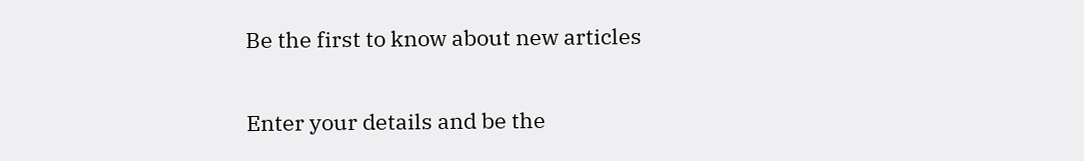Be the first to know about new articles

Enter your details and be the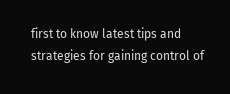first to know latest tips and strategies for gaining control of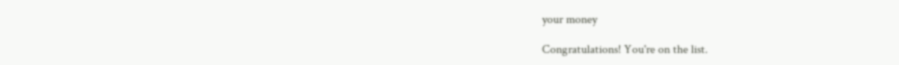your money

Congratulations! You're on the list.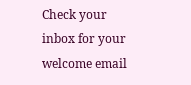Check your inbox for your welcome email